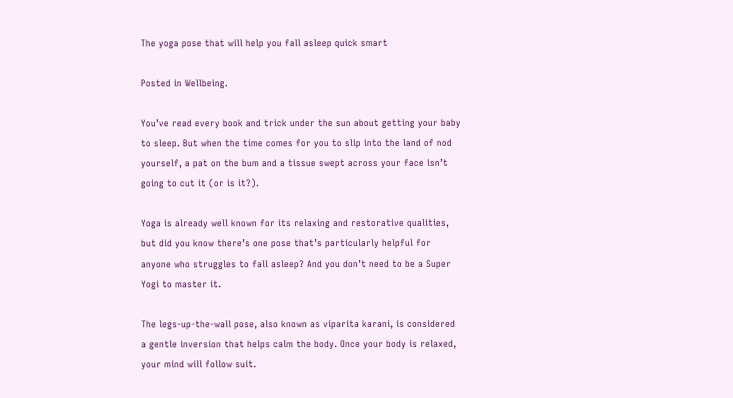The yoga pose that will help you fall asleep quick smart

Posted in Wellbeing.

You’ve read every book and trick under the sun about getting your baby to sleep. But when the time comes for you to slip into the land of nod yourself, a pat on the bum and a tissue swept across your face isn’t going to cut it (or is it?).

Yoga is already well known for its relaxing and restorative qualities, but did you know there’s one pose that’s particularly helpful for anyone who struggles to fall asleep? And you don’t need to be a Super Yogi to master it.

The legs-up-the-wall pose, also known as viparita karani, is considered a gentle inversion that helps calm the body. Once your body is relaxed, your mind will follow suit.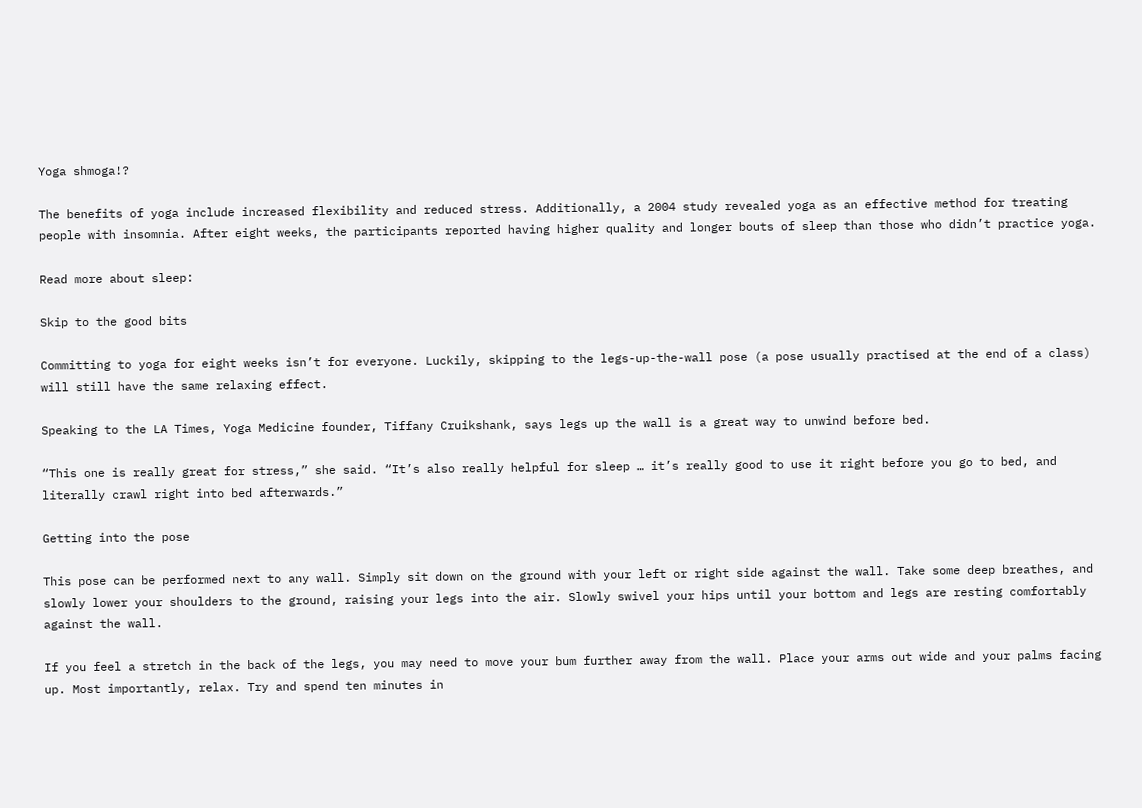Yoga shmoga!?

The benefits of yoga include increased flexibility and reduced stress. Additionally, a 2004 study revealed yoga as an effective method for treating people with insomnia. After eight weeks, the participants reported having higher quality and longer bouts of sleep than those who didn’t practice yoga.

Read more about sleep:

Skip to the good bits

Committing to yoga for eight weeks isn’t for everyone. Luckily, skipping to the legs-up-the-wall pose (a pose usually practised at the end of a class) will still have the same relaxing effect.

Speaking to the LA Times, Yoga Medicine founder, Tiffany Cruikshank, says legs up the wall is a great way to unwind before bed.

“This one is really great for stress,” she said. “It’s also really helpful for sleep … it’s really good to use it right before you go to bed, and literally crawl right into bed afterwards.”

Getting into the pose

This pose can be performed next to any wall. Simply sit down on the ground with your left or right side against the wall. Take some deep breathes, and slowly lower your shoulders to the ground, raising your legs into the air. Slowly swivel your hips until your bottom and legs are resting comfortably against the wall.

If you feel a stretch in the back of the legs, you may need to move your bum further away from the wall. Place your arms out wide and your palms facing up. Most importantly, relax. Try and spend ten minutes in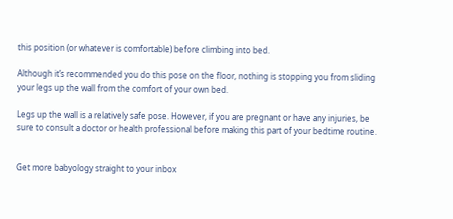this position (or whatever is comfortable) before climbing into bed.

Although it’s recommended you do this pose on the floor, nothing is stopping you from sliding your legs up the wall from the comfort of your own bed.

Legs up the wall is a relatively safe pose. However, if you are pregnant or have any injuries, be sure to consult a doctor or health professional before making this part of your bedtime routine.


Get more babyology straight to your inbox